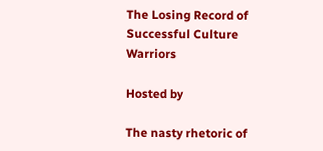The Losing Record of Successful Culture Warriors

Hosted by

The nasty rhetoric of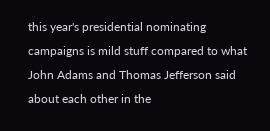this year's presidential nominating campaigns is mild stuff compared to what John Adams and Thomas Jefferson said about each other in the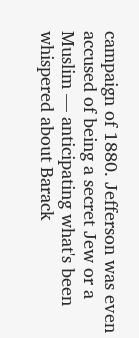campaign of 1880. Jefferson was even accused of being a secret Jew or a Muslim — anticipating what's been whispered about Barack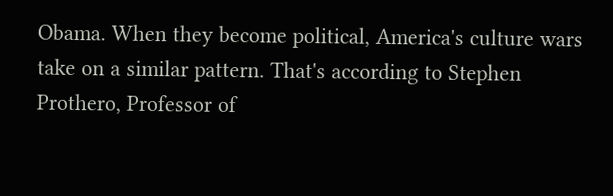Obama. When they become political, America's culture wars take on a similar pattern. That's according to Stephen Prothero, Professor of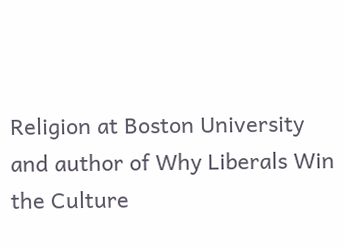Religion at Boston University and author of Why Liberals Win the Culture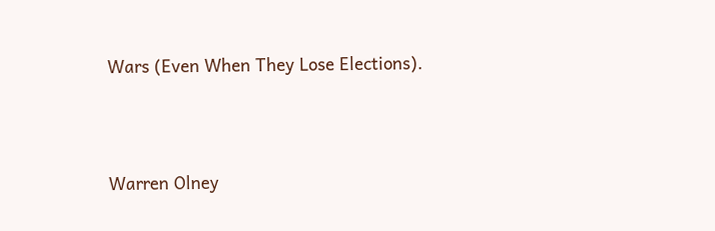Wars (Even When They Lose Elections).




Warren Olney